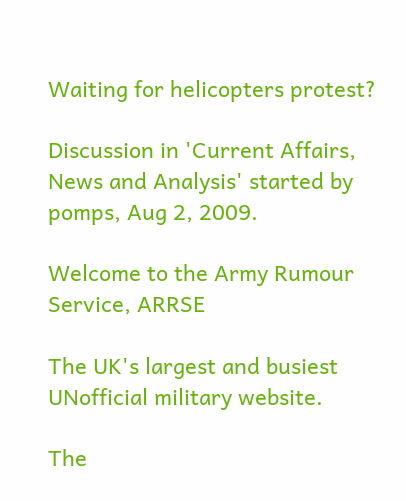Waiting for helicopters protest?

Discussion in 'Current Affairs, News and Analysis' started by pomps, Aug 2, 2009.

Welcome to the Army Rumour Service, ARRSE

The UK's largest and busiest UNofficial military website.

The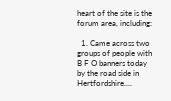heart of the site is the forum area, including:

  1. Came across two groups of people with B F O banners today by the road side in Hertfordshire....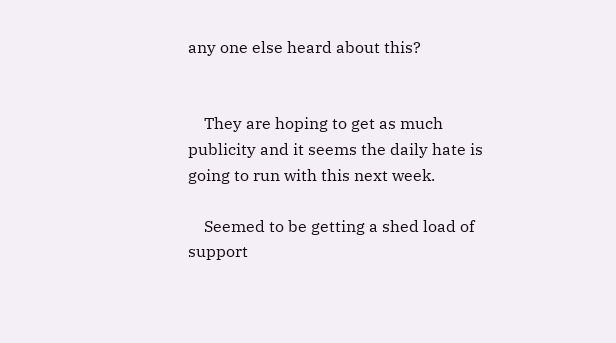any one else heard about this?


    They are hoping to get as much publicity and it seems the daily hate is going to run with this next week.

    Seemed to be getting a shed load of support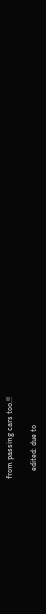from passing cars too.!!

    edited: due to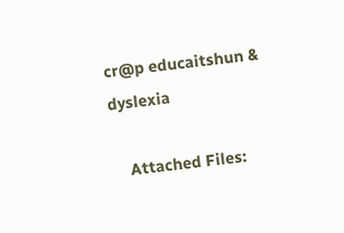cr@p educaitshun & dyslexia

    Attached Files: